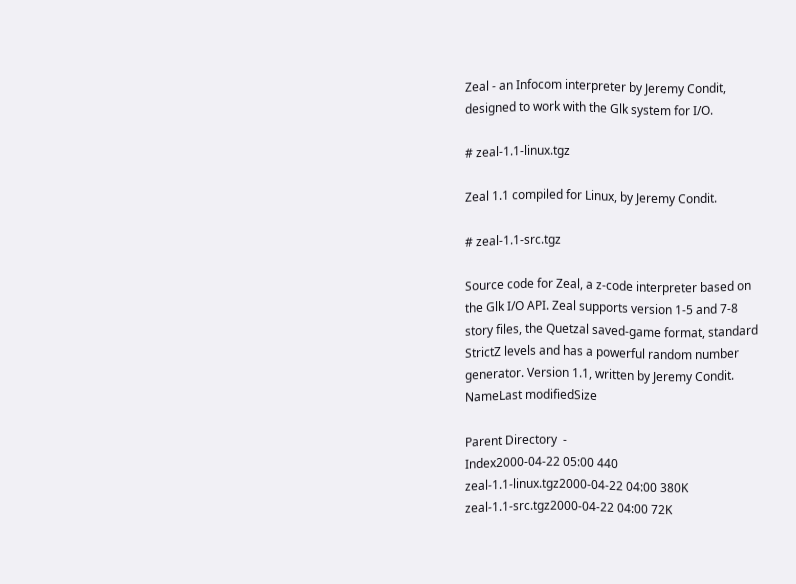Zeal - an Infocom interpreter by Jeremy Condit,
designed to work with the Glk system for I/O.

# zeal-1.1-linux.tgz

Zeal 1.1 compiled for Linux, by Jeremy Condit.

# zeal-1.1-src.tgz

Source code for Zeal, a z-code interpreter based on
the Glk I/O API. Zeal supports version 1-5 and 7-8
story files, the Quetzal saved-game format, standard
StrictZ levels and has a powerful random number
generator. Version 1.1, written by Jeremy Condit.
NameLast modifiedSize

Parent Directory  -
Index2000-04-22 05:00 440
zeal-1.1-linux.tgz2000-04-22 04:00 380K
zeal-1.1-src.tgz2000-04-22 04:00 72K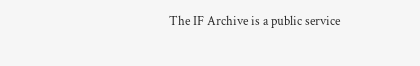The IF Archive is a public service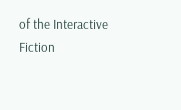of the Interactive Fiction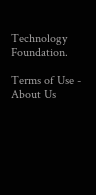Technology Foundation.

Terms of Use - About Us